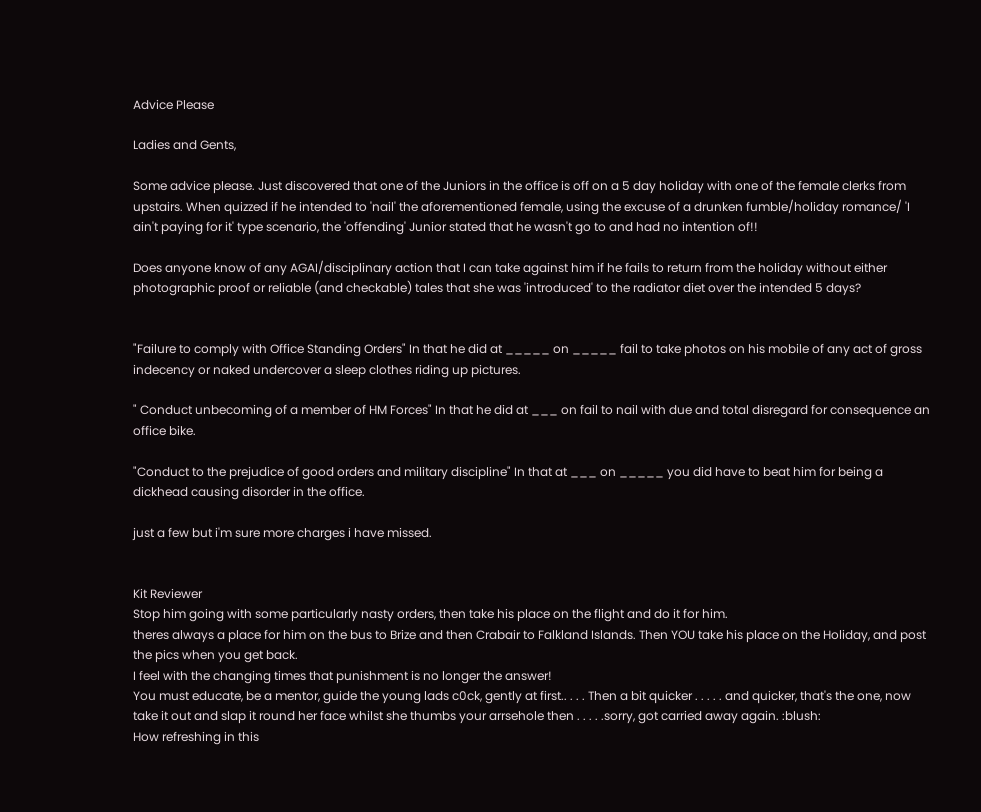Advice Please

Ladies and Gents,

Some advice please. Just discovered that one of the Juniors in the office is off on a 5 day holiday with one of the female clerks from upstairs. When quizzed if he intended to 'nail' the aforementioned female, using the excuse of a drunken fumble/holiday romance/ 'I ain't paying for it' type scenario, the 'offending' Junior stated that he wasn't go to and had no intention of!!

Does anyone know of any AGAI/disciplinary action that I can take against him if he fails to return from the holiday without either photographic proof or reliable (and checkable) tales that she was 'introduced' to the radiator diet over the intended 5 days?


"Failure to comply with Office Standing Orders" In that he did at _____ on _____ fail to take photos on his mobile of any act of gross indecency or naked undercover a sleep clothes riding up pictures.

" Conduct unbecoming of a member of HM Forces" In that he did at ___ on fail to nail with due and total disregard for consequence an office bike.

"Conduct to the prejudice of good orders and military discipline" In that at ___ on _____ you did have to beat him for being a dickhead causing disorder in the office.

just a few but i'm sure more charges i have missed.


Kit Reviewer
Stop him going with some particularly nasty orders, then take his place on the flight and do it for him.
theres always a place for him on the bus to Brize and then Crabair to Falkland Islands. Then YOU take his place on the Holiday, and post the pics when you get back.
I feel with the changing times that punishment is no longer the answer!
You must educate, be a mentor, guide the young lads c0ck, gently at first.. . . . Then a bit quicker . . . . . and quicker, that's the one, now take it out and slap it round her face whilst she thumbs your arrsehole then . . . . .sorry, got carried away again. :blush:
How refreshing in this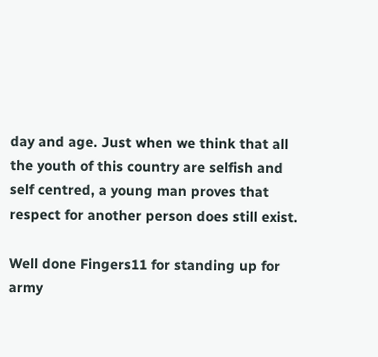day and age. Just when we think that all the youth of this country are selfish and self centred, a young man proves that respect for another person does still exist.

Well done Fingers11 for standing up for army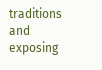traditions and exposing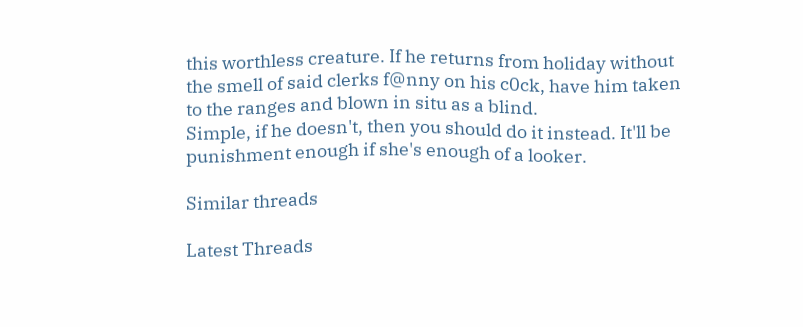this worthless creature. If he returns from holiday without the smell of said clerks f@nny on his c0ck, have him taken to the ranges and blown in situ as a blind.
Simple, if he doesn't, then you should do it instead. It'll be punishment enough if she's enough of a looker.

Similar threads

Latest Threads